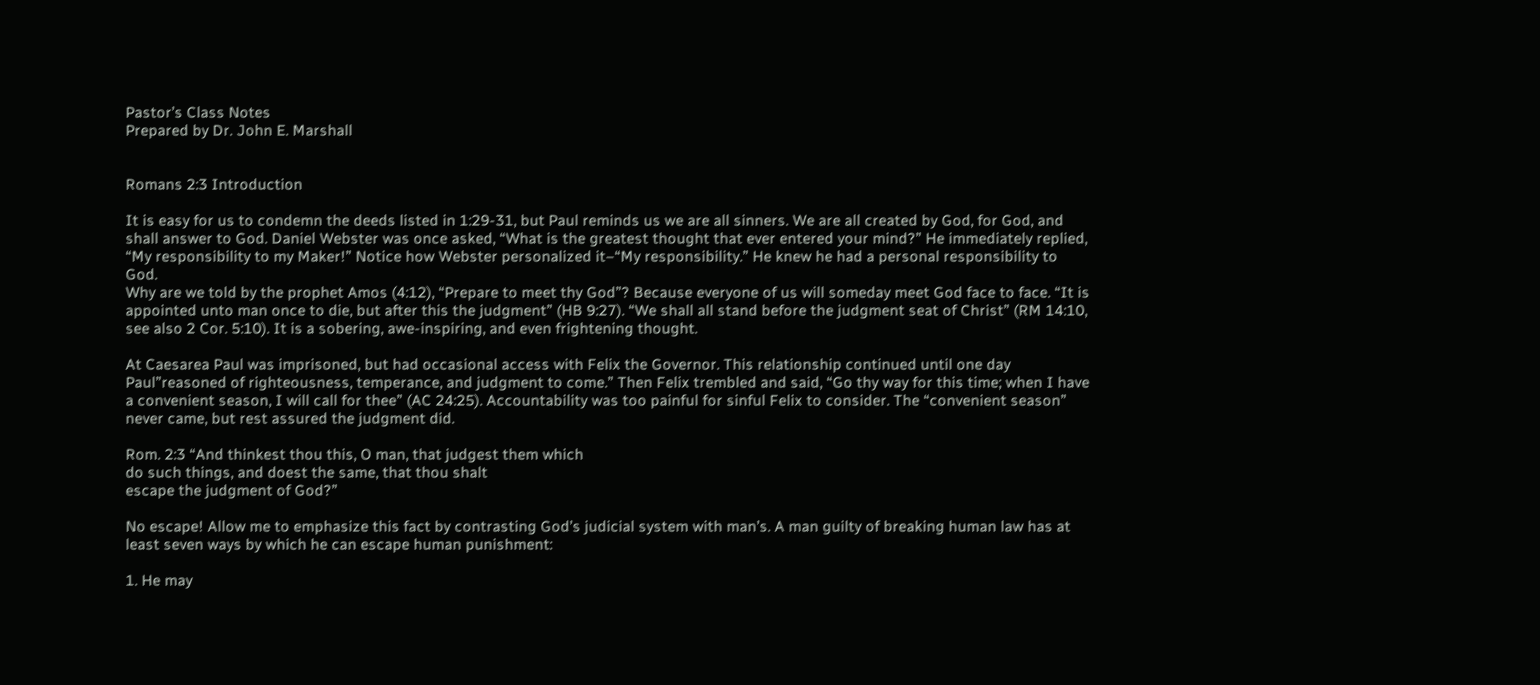Pastor’s Class Notes
Prepared by Dr. John E. Marshall


Romans 2:3 Introduction

It is easy for us to condemn the deeds listed in 1:29-31, but Paul reminds us we are all sinners. We are all created by God, for God, and shall answer to God. Daniel Webster was once asked, “What is the greatest thought that ever entered your mind?” He immediately replied, “My responsibility to my Maker!” Notice how Webster personalized it–“My responsibility.” He knew he had a personal responsibility to God.
Why are we told by the prophet Amos (4:12), “Prepare to meet thy God”? Because everyone of us will someday meet God face to face. “It is appointed unto man once to die, but after this the judgment” (HB 9:27). “We shall all stand before the judgment seat of Christ” (RM 14:10, see also 2 Cor. 5:10). It is a sobering, awe-inspiring, and even frightening thought.

At Caesarea Paul was imprisoned, but had occasional access with Felix the Governor. This relationship continued until one day Paul”reasoned of righteousness, temperance, and judgment to come.” Then Felix trembled and said, “Go thy way for this time; when I have a convenient season, I will call for thee” (AC 24:25). Accountability was too painful for sinful Felix to consider. The “convenient season” never came, but rest assured the judgment did.

Rom. 2:3 “And thinkest thou this, O man, that judgest them which
do such things, and doest the same, that thou shalt
escape the judgment of God?”

No escape! Allow me to emphasize this fact by contrasting God’s judicial system with man’s. A man guilty of breaking human law has at least seven ways by which he can escape human punishment:

1. He may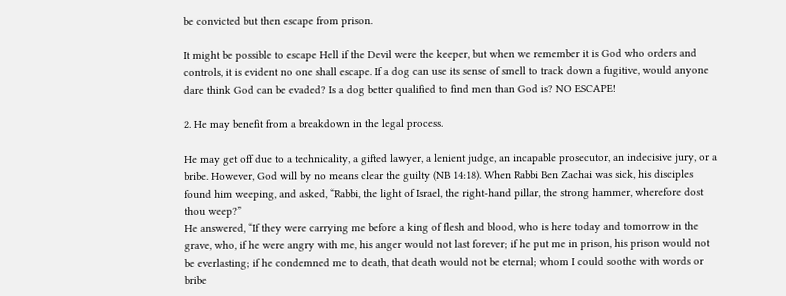be convicted but then escape from prison.

It might be possible to escape Hell if the Devil were the keeper, but when we remember it is God who orders and controls, it is evident no one shall escape. If a dog can use its sense of smell to track down a fugitive, would anyone dare think God can be evaded? Is a dog better qualified to find men than God is? NO ESCAPE!

2. He may benefit from a breakdown in the legal process.

He may get off due to a technicality, a gifted lawyer, a lenient judge, an incapable prosecutor, an indecisive jury, or a bribe. However, God will by no means clear the guilty (NB 14:18). When Rabbi Ben Zachai was sick, his disciples found him weeping, and asked, “Rabbi, the light of Israel, the right-hand pillar, the strong hammer, wherefore dost thou weep?”
He answered, “If they were carrying me before a king of flesh and blood, who is here today and tomorrow in the grave, who, if he were angry with me, his anger would not last forever; if he put me in prison, his prison would not be everlasting; if he condemned me to death, that death would not be eternal; whom I could soothe with words or bribe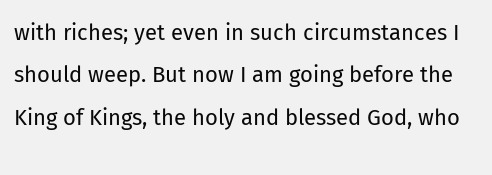with riches; yet even in such circumstances I should weep. But now I am going before the King of Kings, the holy and blessed God, who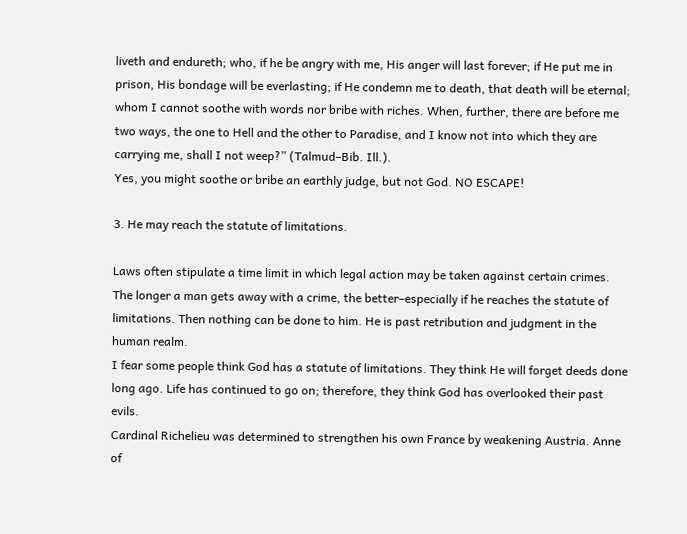liveth and endureth; who, if he be angry with me, His anger will last forever; if He put me in prison, His bondage will be everlasting; if He condemn me to death, that death will be eternal; whom I cannot soothe with words nor bribe with riches. When, further, there are before me two ways, the one to Hell and the other to Paradise, and I know not into which they are carrying me, shall I not weep?” (Talmud–Bib. Ill.).
Yes, you might soothe or bribe an earthly judge, but not God. NO ESCAPE!

3. He may reach the statute of limitations.

Laws often stipulate a time limit in which legal action may be taken against certain crimes. The longer a man gets away with a crime, the better–especially if he reaches the statute of limitations. Then nothing can be done to him. He is past retribution and judgment in the human realm.
I fear some people think God has a statute of limitations. They think He will forget deeds done long ago. Life has continued to go on; therefore, they think God has overlooked their past evils.
Cardinal Richelieu was determined to strengthen his own France by weakening Austria. Anne of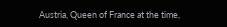Austria, Queen of France at the time,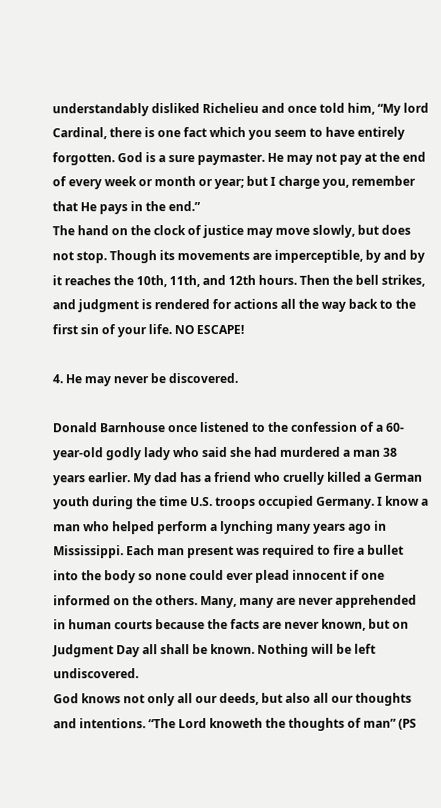understandably disliked Richelieu and once told him, “My lord Cardinal, there is one fact which you seem to have entirely forgotten. God is a sure paymaster. He may not pay at the end of every week or month or year; but I charge you, remember that He pays in the end.”
The hand on the clock of justice may move slowly, but does not stop. Though its movements are imperceptible, by and by it reaches the 10th, 11th, and 12th hours. Then the bell strikes, and judgment is rendered for actions all the way back to the first sin of your life. NO ESCAPE!

4. He may never be discovered.

Donald Barnhouse once listened to the confession of a 60-year-old godly lady who said she had murdered a man 38 years earlier. My dad has a friend who cruelly killed a German youth during the time U.S. troops occupied Germany. I know a man who helped perform a lynching many years ago in Mississippi. Each man present was required to fire a bullet into the body so none could ever plead innocent if one informed on the others. Many, many are never apprehended in human courts because the facts are never known, but on Judgment Day all shall be known. Nothing will be left undiscovered.
God knows not only all our deeds, but also all our thoughts and intentions. “The Lord knoweth the thoughts of man” (PS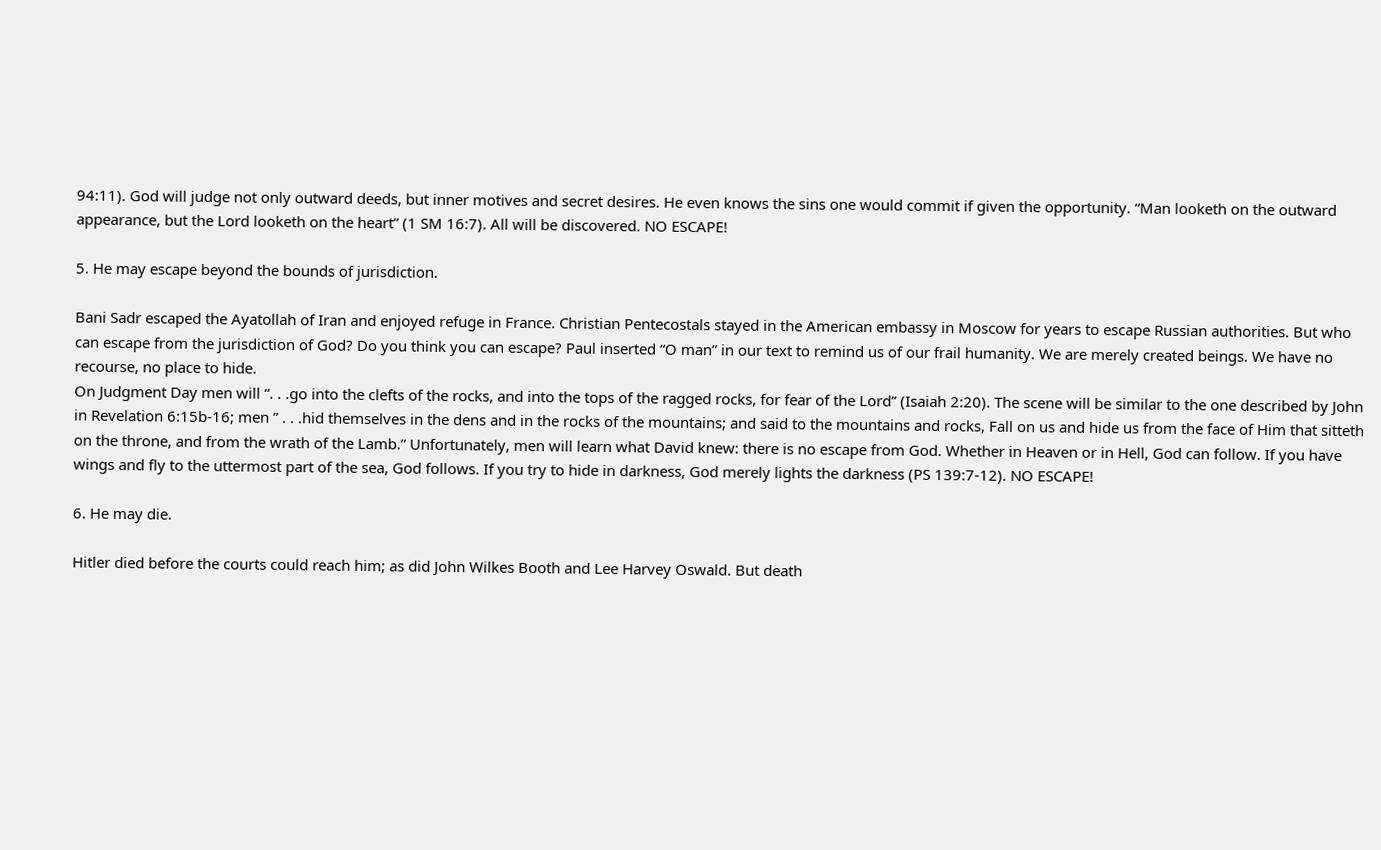94:11). God will judge not only outward deeds, but inner motives and secret desires. He even knows the sins one would commit if given the opportunity. “Man looketh on the outward appearance, but the Lord looketh on the heart” (1 SM 16:7). All will be discovered. NO ESCAPE!

5. He may escape beyond the bounds of jurisdiction.

Bani Sadr escaped the Ayatollah of Iran and enjoyed refuge in France. Christian Pentecostals stayed in the American embassy in Moscow for years to escape Russian authorities. But who can escape from the jurisdiction of God? Do you think you can escape? Paul inserted “O man” in our text to remind us of our frail humanity. We are merely created beings. We have no recourse, no place to hide.
On Judgment Day men will “. . .go into the clefts of the rocks, and into the tops of the ragged rocks, for fear of the Lord” (Isaiah 2:20). The scene will be similar to the one described by John in Revelation 6:15b-16; men ” . . .hid themselves in the dens and in the rocks of the mountains; and said to the mountains and rocks, Fall on us and hide us from the face of Him that sitteth on the throne, and from the wrath of the Lamb.” Unfortunately, men will learn what David knew: there is no escape from God. Whether in Heaven or in Hell, God can follow. If you have wings and fly to the uttermost part of the sea, God follows. If you try to hide in darkness, God merely lights the darkness (PS 139:7-12). NO ESCAPE!

6. He may die.

Hitler died before the courts could reach him; as did John Wilkes Booth and Lee Harvey Oswald. But death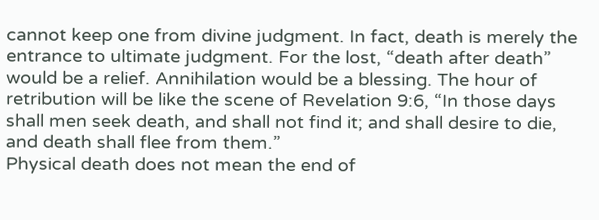cannot keep one from divine judgment. In fact, death is merely the entrance to ultimate judgment. For the lost, “death after death” would be a relief. Annihilation would be a blessing. The hour of retribution will be like the scene of Revelation 9:6, “In those days shall men seek death, and shall not find it; and shall desire to die, and death shall flee from them.”
Physical death does not mean the end of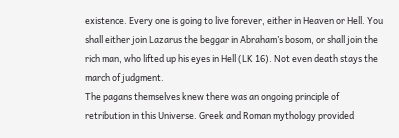existence. Every one is going to live forever, either in Heaven or Hell. You shall either join Lazarus the beggar in Abraham’s bosom, or shall join the rich man, who lifted up his eyes in Hell (LK 16). Not even death stays the march of judgment.
The pagans themselves knew there was an ongoing principle of retribution in this Universe. Greek and Roman mythology provided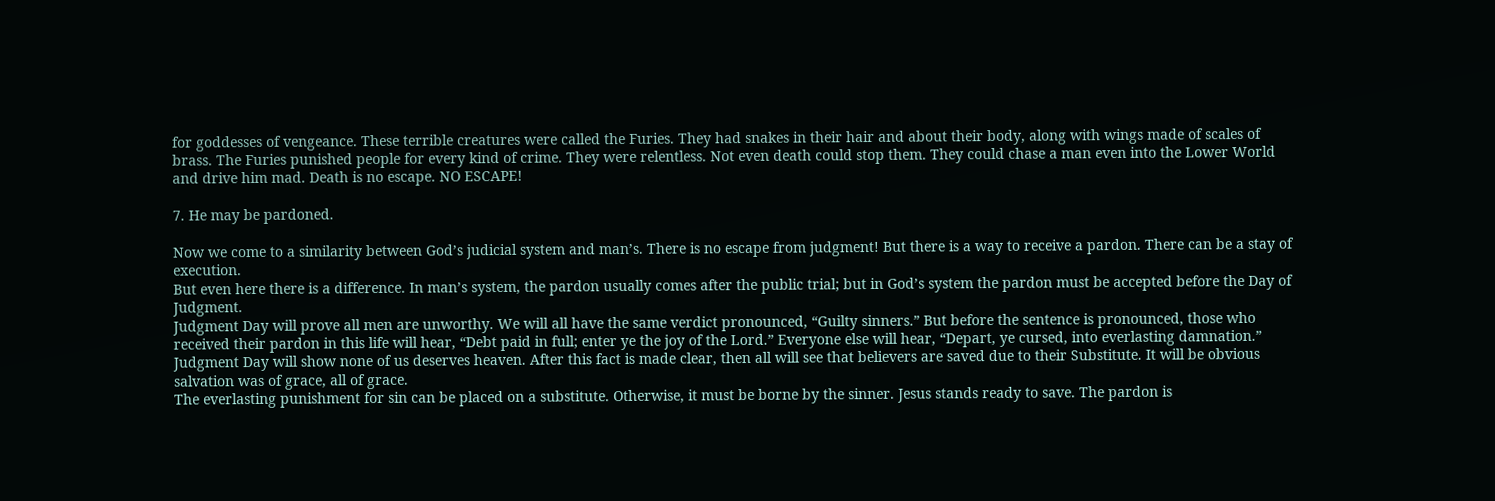for goddesses of vengeance. These terrible creatures were called the Furies. They had snakes in their hair and about their body, along with wings made of scales of brass. The Furies punished people for every kind of crime. They were relentless. Not even death could stop them. They could chase a man even into the Lower World and drive him mad. Death is no escape. NO ESCAPE!

7. He may be pardoned.

Now we come to a similarity between God’s judicial system and man’s. There is no escape from judgment! But there is a way to receive a pardon. There can be a stay of execution.
But even here there is a difference. In man’s system, the pardon usually comes after the public trial; but in God’s system the pardon must be accepted before the Day of Judgment.
Judgment Day will prove all men are unworthy. We will all have the same verdict pronounced, “Guilty sinners.” But before the sentence is pronounced, those who received their pardon in this life will hear, “Debt paid in full; enter ye the joy of the Lord.” Everyone else will hear, “Depart, ye cursed, into everlasting damnation.”
Judgment Day will show none of us deserves heaven. After this fact is made clear, then all will see that believers are saved due to their Substitute. It will be obvious salvation was of grace, all of grace.
The everlasting punishment for sin can be placed on a substitute. Otherwise, it must be borne by the sinner. Jesus stands ready to save. The pardon is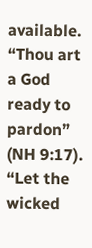available. “Thou art a God ready to pardon” (NH 9:17). “Let the wicked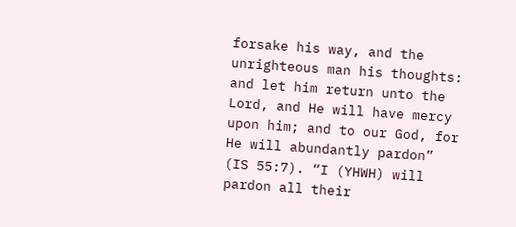forsake his way, and the unrighteous man his thoughts: and let him return unto the Lord, and He will have mercy upon him; and to our God, for He will abundantly pardon” (IS 55:7). “I (YHWH) will pardon all their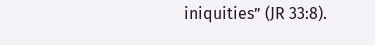iniquities” (JR 33:8).